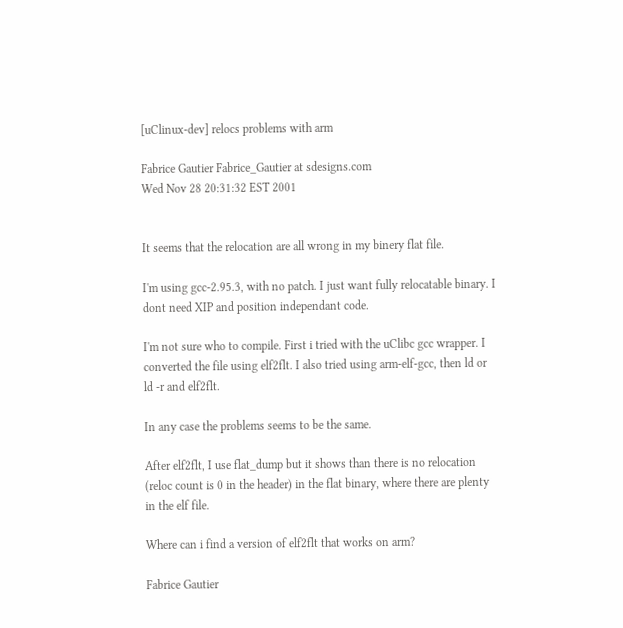[uClinux-dev] relocs problems with arm

Fabrice Gautier Fabrice_Gautier at sdesigns.com
Wed Nov 28 20:31:32 EST 2001


It seems that the relocation are all wrong in my binery flat file.

I'm using gcc-2.95.3, with no patch. I just want fully relocatable binary. I
dont need XIP and position independant code.

I'm not sure who to compile. First i tried with the uClibc gcc wrapper. I
converted the file using elf2flt. I also tried using arm-elf-gcc, then ld or
ld -r and elf2flt.

In any case the problems seems to be the same.

After elf2flt, I use flat_dump but it shows than there is no relocation
(reloc count is 0 in the header) in the flat binary, where there are plenty
in the elf file.

Where can i find a version of elf2flt that works on arm?

Fabrice Gautier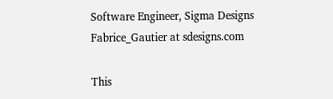Software Engineer, Sigma Designs
Fabrice_Gautier at sdesigns.com

This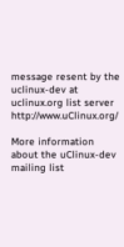message resent by the uclinux-dev at uclinux.org list server http://www.uClinux.org/

More information about the uClinux-dev mailing list